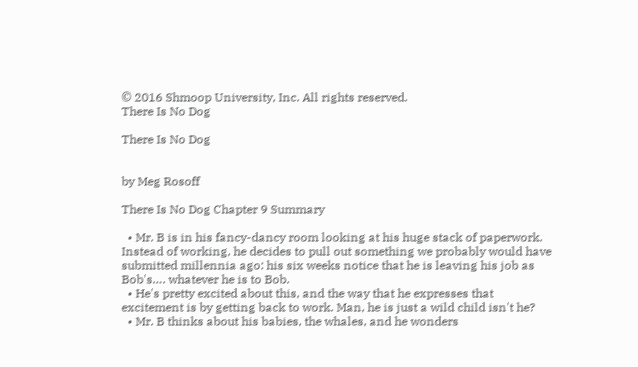© 2016 Shmoop University, Inc. All rights reserved.
There Is No Dog

There Is No Dog


by Meg Rosoff

There Is No Dog Chapter 9 Summary

  • Mr. B is in his fancy-dancy room looking at his huge stack of paperwork. Instead of working, he decides to pull out something we probably would have submitted millennia ago: his six weeks notice that he is leaving his job as Bob's…. whatever he is to Bob.
  • He's pretty excited about this, and the way that he expresses that excitement is by getting back to work. Man, he is just a wild child isn't he?
  • Mr. B thinks about his babies, the whales, and he wonders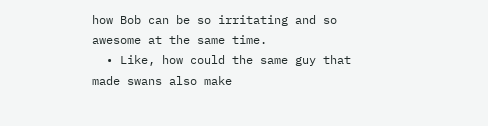how Bob can be so irritating and so awesome at the same time.
  • Like, how could the same guy that made swans also make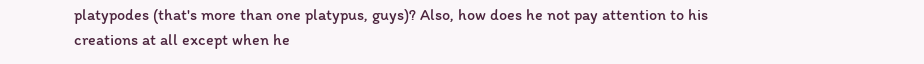platypodes (that's more than one platypus, guys)? Also, how does he not pay attention to his creations at all except when he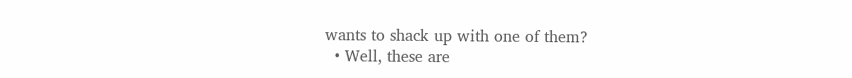wants to shack up with one of them?
  • Well, these are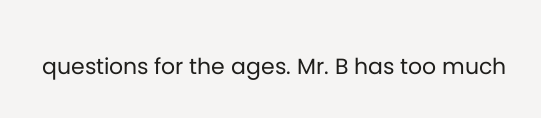questions for the ages. Mr. B has too much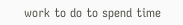work to do to spend time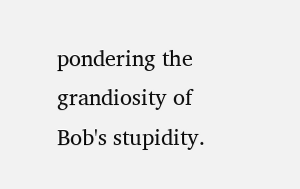pondering the grandiosity of Bob's stupidity.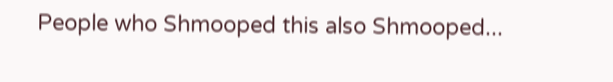People who Shmooped this also Shmooped...